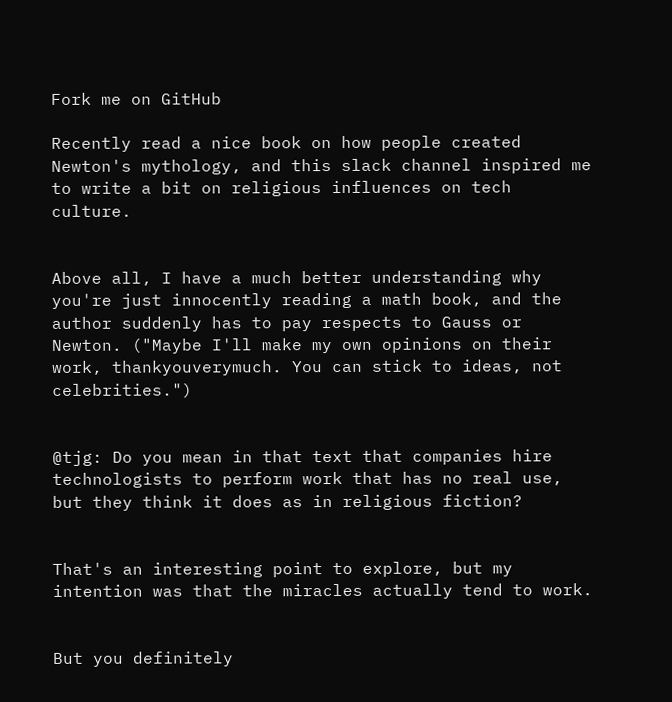Fork me on GitHub

Recently read a nice book on how people created Newton's mythology, and this slack channel inspired me to write a bit on religious influences on tech culture.


Above all, I have a much better understanding why you're just innocently reading a math book, and the author suddenly has to pay respects to Gauss or Newton. ("Maybe I'll make my own opinions on their work, thankyouverymuch. You can stick to ideas, not celebrities.")


@tjg: Do you mean in that text that companies hire technologists to perform work that has no real use, but they think it does as in religious fiction?


That's an interesting point to explore, but my intention was that the miracles actually tend to work.


But you definitely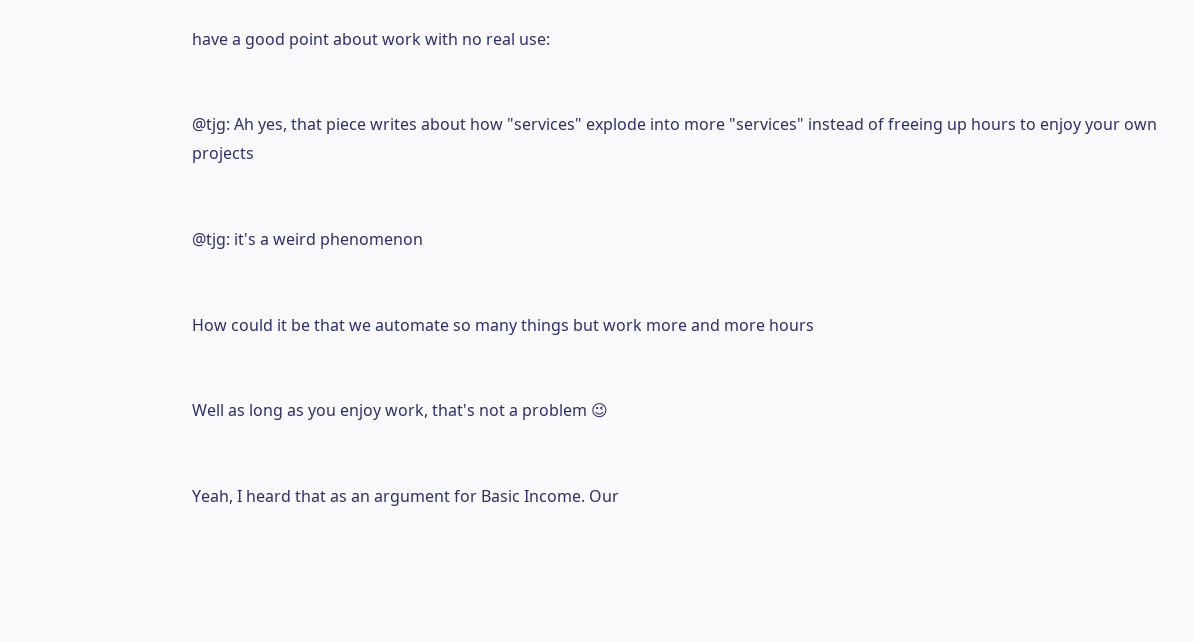have a good point about work with no real use:


@tjg: Ah yes, that piece writes about how "services" explode into more "services" instead of freeing up hours to enjoy your own projects


@tjg: it's a weird phenomenon


How could it be that we automate so many things but work more and more hours


Well as long as you enjoy work, that's not a problem 😉


Yeah, I heard that as an argument for Basic Income. Our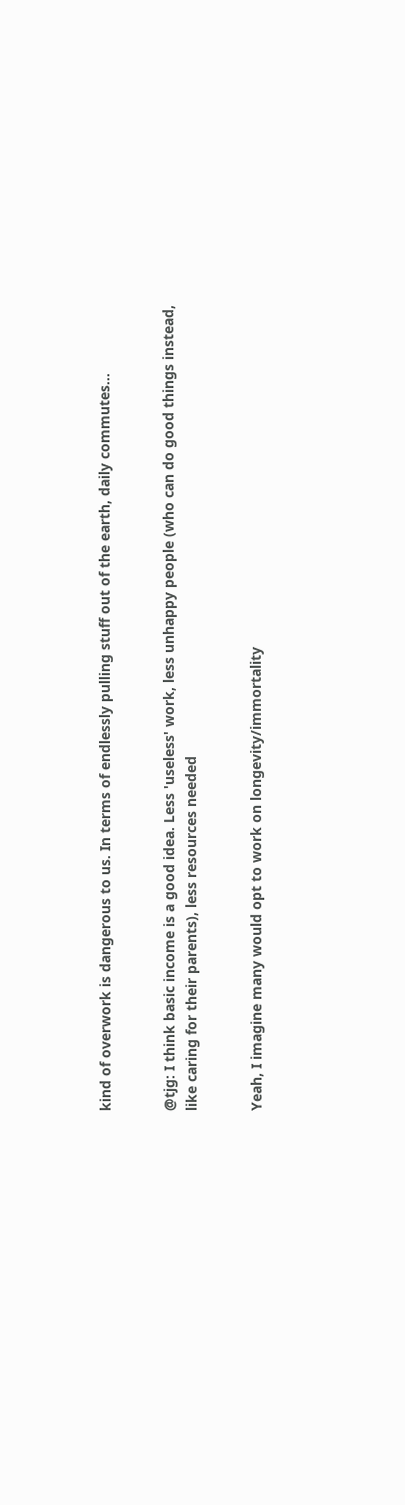kind of overwork is dangerous to us. In terms of endlessly pulling stuff out of the earth, daily commutes...


@tjg: I think basic income is a good idea. Less 'useless' work, less unhappy people (who can do good things instead, like caring for their parents), less resources needed


Yeah, I imagine many would opt to work on longevity/immortality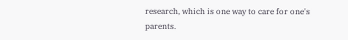research, which is one way to care for one's parents.